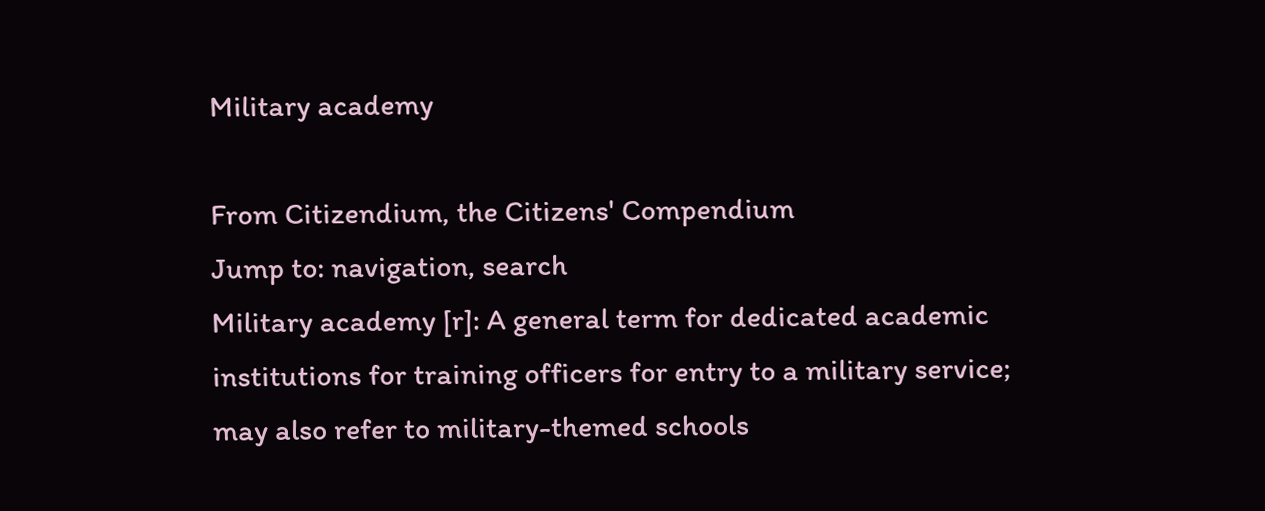Military academy

From Citizendium, the Citizens' Compendium
Jump to: navigation, search
Military academy [r]: A general term for dedicated academic institutions for training officers for entry to a military service; may also refer to military-themed schools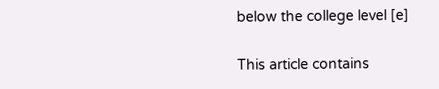below the college level [e]

This article contains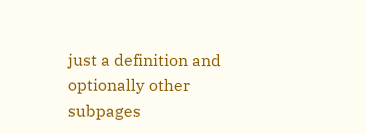just a definition and optionally other subpages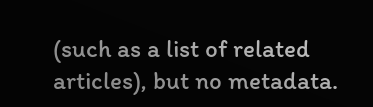(such as a list of related articles), but no metadata.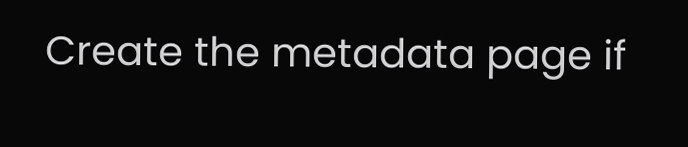Create the metadata page if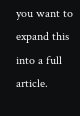you want to expand this into a full article.